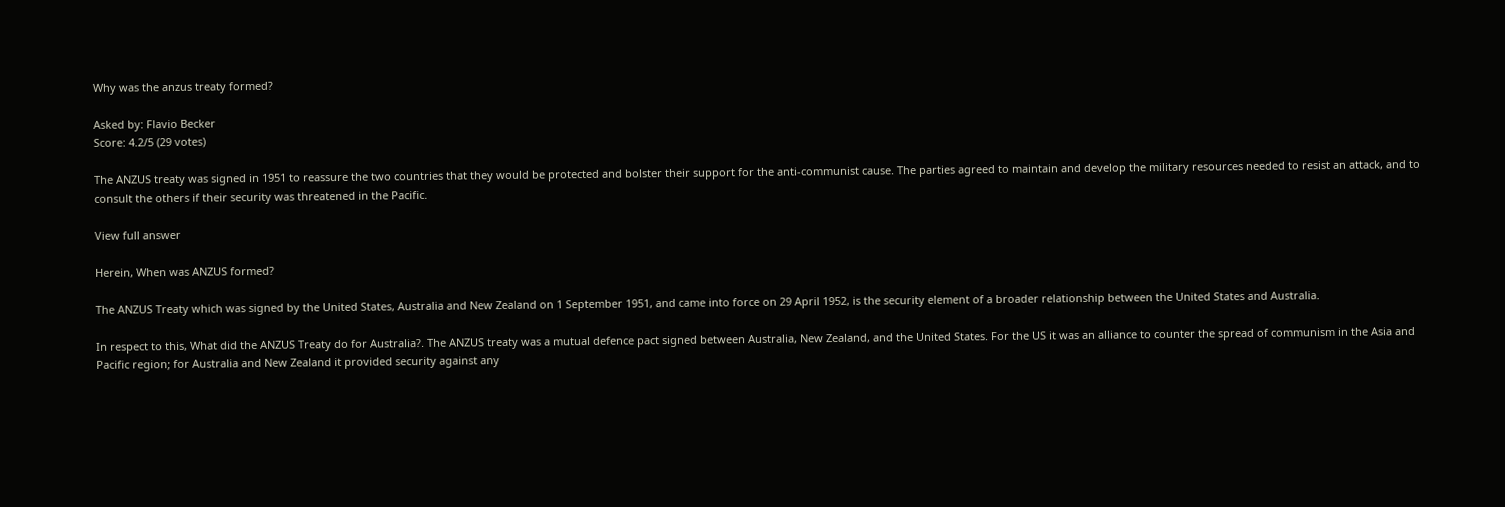Why was the anzus treaty formed?

Asked by: Flavio Becker
Score: 4.2/5 (29 votes)

The ANZUS treaty was signed in 1951 to reassure the two countries that they would be protected and bolster their support for the anti-communist cause. The parties agreed to maintain and develop the military resources needed to resist an attack, and to consult the others if their security was threatened in the Pacific.

View full answer

Herein, When was ANZUS formed?

The ANZUS Treaty which was signed by the United States, Australia and New Zealand on 1 September 1951, and came into force on 29 April 1952, is the security element of a broader relationship between the United States and Australia.

In respect to this, What did the ANZUS Treaty do for Australia?. The ANZUS treaty was a mutual defence pact signed between Australia, New Zealand, and the United States. For the US it was an alliance to counter the spread of communism in the Asia and Pacific region; for Australia and New Zealand it provided security against any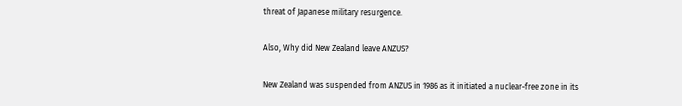threat of Japanese military resurgence.

Also, Why did New Zealand leave ANZUS?

New Zealand was suspended from ANZUS in 1986 as it initiated a nuclear-free zone in its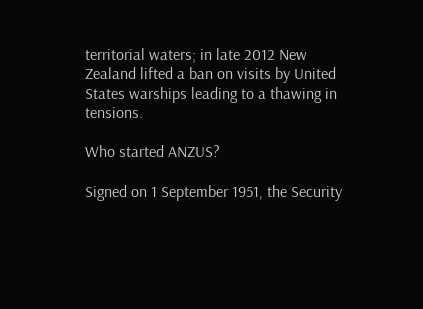territorial waters; in late 2012 New Zealand lifted a ban on visits by United States warships leading to a thawing in tensions.

Who started ANZUS?

Signed on 1 September 1951, the Security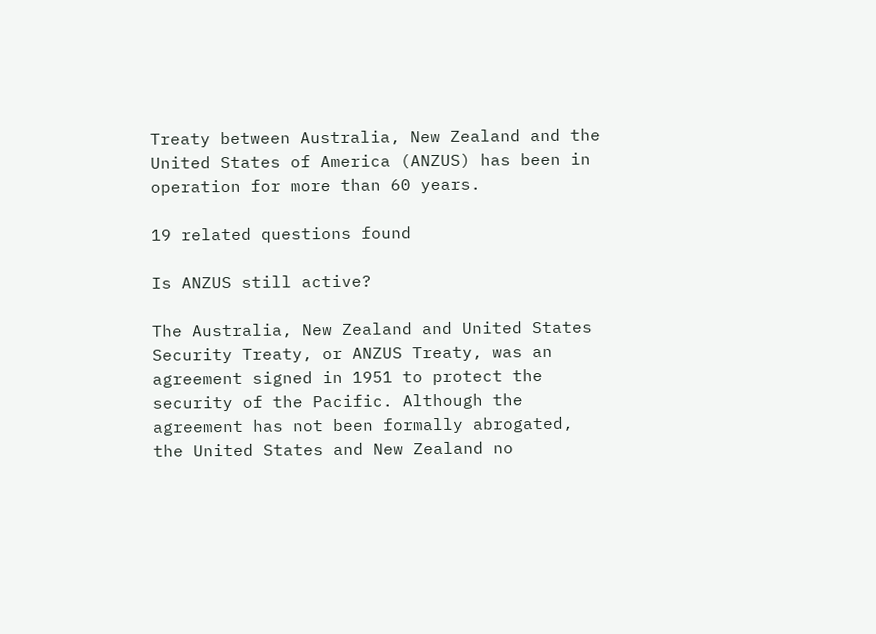Treaty between Australia, New Zealand and the United States of America (ANZUS) has been in operation for more than 60 years.

19 related questions found

Is ANZUS still active?

The Australia, New Zealand and United States Security Treaty, or ANZUS Treaty, was an agreement signed in 1951 to protect the security of the Pacific. Although the agreement has not been formally abrogated, the United States and New Zealand no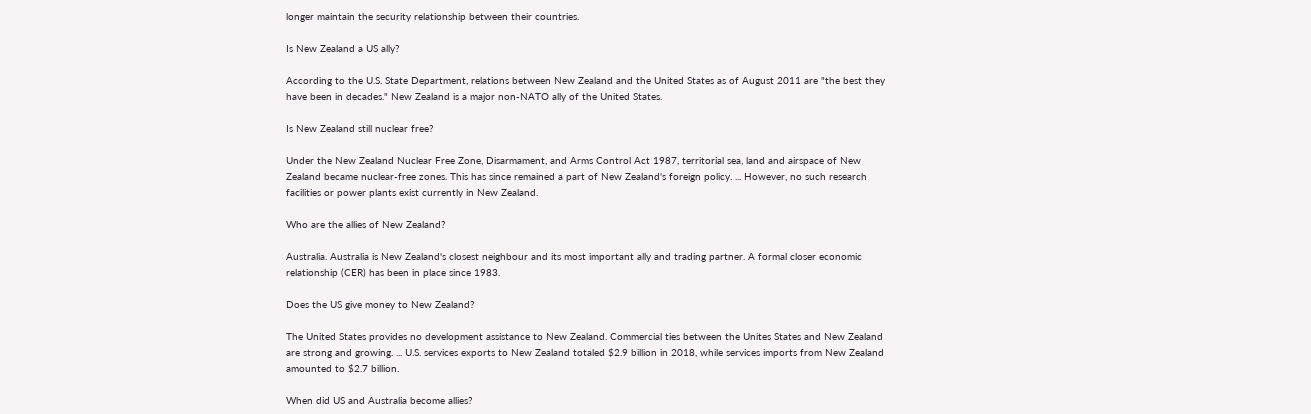longer maintain the security relationship between their countries.

Is New Zealand a US ally?

According to the U.S. State Department, relations between New Zealand and the United States as of August 2011 are "the best they have been in decades." New Zealand is a major non-NATO ally of the United States.

Is New Zealand still nuclear free?

Under the New Zealand Nuclear Free Zone, Disarmament, and Arms Control Act 1987, territorial sea, land and airspace of New Zealand became nuclear-free zones. This has since remained a part of New Zealand's foreign policy. ... However, no such research facilities or power plants exist currently in New Zealand.

Who are the allies of New Zealand?

Australia. Australia is New Zealand's closest neighbour and its most important ally and trading partner. A formal closer economic relationship (CER) has been in place since 1983.

Does the US give money to New Zealand?

The United States provides no development assistance to New Zealand. Commercial ties between the Unites States and New Zealand are strong and growing. ... U.S. services exports to New Zealand totaled $2.9 billion in 2018, while services imports from New Zealand amounted to $2.7 billion.

When did US and Australia become allies?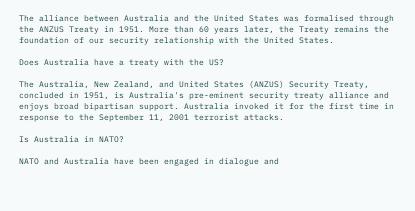The alliance between Australia and the United States was formalised through the ANZUS Treaty in 1951. More than 60 years later, the Treaty remains the foundation of our security relationship with the United States.

Does Australia have a treaty with the US?

The Australia, New Zealand, and United States (ANZUS) Security Treaty, concluded in 1951, is Australia's pre-eminent security treaty alliance and enjoys broad bipartisan support. Australia invoked it for the first time in response to the September 11, 2001 terrorist attacks.

Is Australia in NATO?

NATO and Australia have been engaged in dialogue and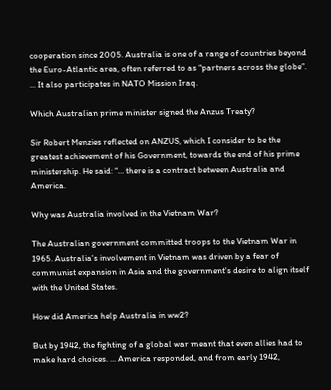cooperation since 2005. Australia is one of a range of countries beyond the Euro-Atlantic area, often referred to as “partners across the globe”. ... It also participates in NATO Mission Iraq.

Which Australian prime minister signed the Anzus Treaty?

Sir Robert Menzies reflected on ANZUS, which I consider to be the greatest achievement of his Government, towards the end of his prime ministership. He said: “… there is a contract between Australia and America.

Why was Australia involved in the Vietnam War?

The Australian government committed troops to the Vietnam War in 1965. Australia's involvement in Vietnam was driven by a fear of communist expansion in Asia and the government's desire to align itself with the United States.

How did America help Australia in ww2?

But by 1942, the fighting of a global war meant that even allies had to make hard choices. ... America responded, and from early 1942,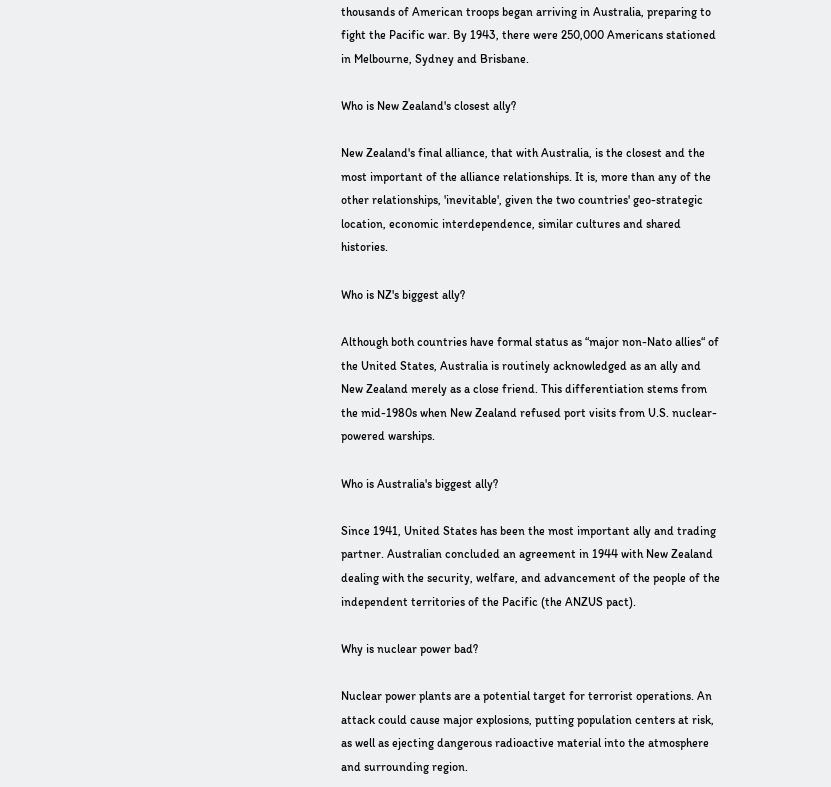thousands of American troops began arriving in Australia, preparing to fight the Pacific war. By 1943, there were 250,000 Americans stationed in Melbourne, Sydney and Brisbane.

Who is New Zealand's closest ally?

New Zealand's final alliance, that with Australia, is the closest and the most important of the alliance relationships. It is, more than any of the other relationships, 'inevitable', given the two countries' geo-strategic location, economic interdependence, similar cultures and shared histories.

Who is NZ's biggest ally?

Although both countries have formal status as “major non-Nato allies“ of the United States, Australia is routinely acknowledged as an ally and New Zealand merely as a close friend. This differentiation stems from the mid-1980s when New Zealand refused port visits from U.S. nuclear-powered warships.

Who is Australia's biggest ally?

Since 1941, United States has been the most important ally and trading partner. Australian concluded an agreement in 1944 with New Zealand dealing with the security, welfare, and advancement of the people of the independent territories of the Pacific (the ANZUS pact).

Why is nuclear power bad?

Nuclear power plants are a potential target for terrorist operations. An attack could cause major explosions, putting population centers at risk, as well as ejecting dangerous radioactive material into the atmosphere and surrounding region.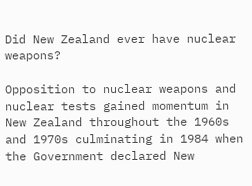Did New Zealand ever have nuclear weapons?

Opposition to nuclear weapons and nuclear tests gained momentum in New Zealand throughout the 1960s and 1970s culminating in 1984 when the Government declared New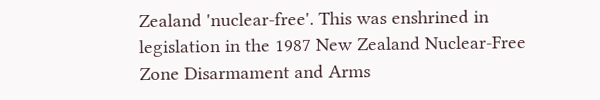Zealand 'nuclear-free'. This was enshrined in legislation in the 1987 New Zealand Nuclear-Free Zone Disarmament and Arms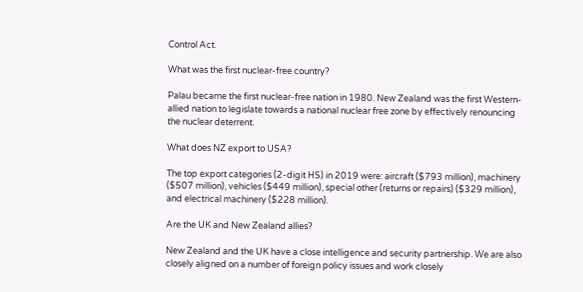Control Act.

What was the first nuclear-free country?

Palau became the first nuclear-free nation in 1980. New Zealand was the first Western-allied nation to legislate towards a national nuclear free zone by effectively renouncing the nuclear deterrent.

What does NZ export to USA?

The top export categories (2-digit HS) in 2019 were: aircraft ($793 million), machinery ($507 million), vehicles ($449 million), special other (returns or repairs) ($329 million), and electrical machinery ($228 million).

Are the UK and New Zealand allies?

New Zealand and the UK have a close intelligence and security partnership. We are also closely aligned on a number of foreign policy issues and work closely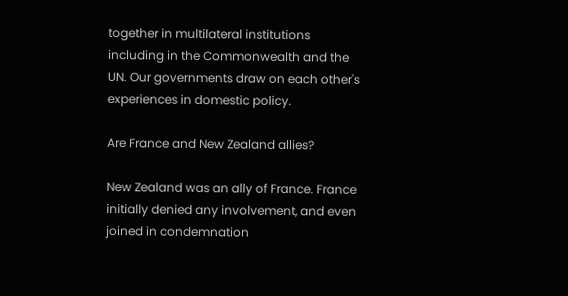together in multilateral institutions including in the Commonwealth and the UN. Our governments draw on each other's experiences in domestic policy.

Are France and New Zealand allies?

New Zealand was an ally of France. France initially denied any involvement, and even joined in condemnation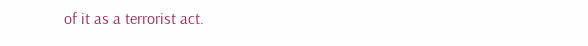of it as a terrorist act.